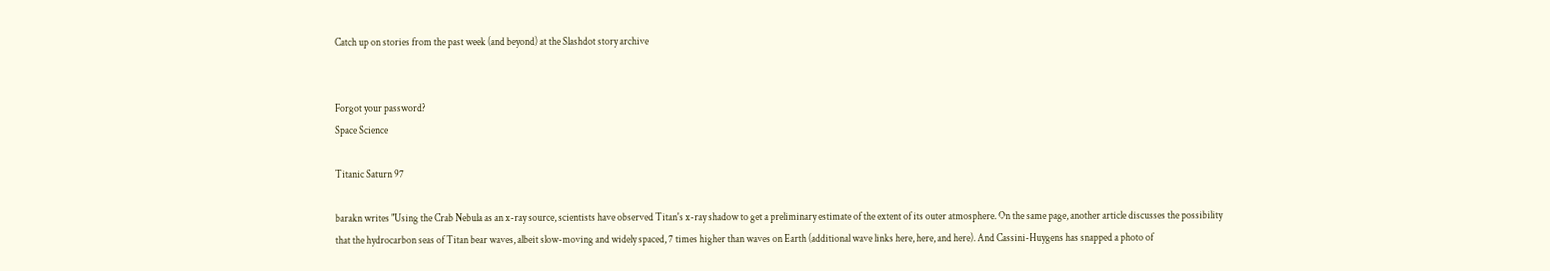Catch up on stories from the past week (and beyond) at the Slashdot story archive


Forgot your password?
Space Science

Titanic Saturn 97

barakn writes "Using the Crab Nebula as an x-ray source, scientists have observed Titan's x-ray shadow to get a preliminary estimate of the extent of its outer atmosphere. On the same page, another article discusses the possibility that the hydrocarbon seas of Titan bear waves, albeit slow-moving and widely spaced, 7 times higher than waves on Earth (additional wave links here, here, and here). And Cassini-Huygens has snapped a photo of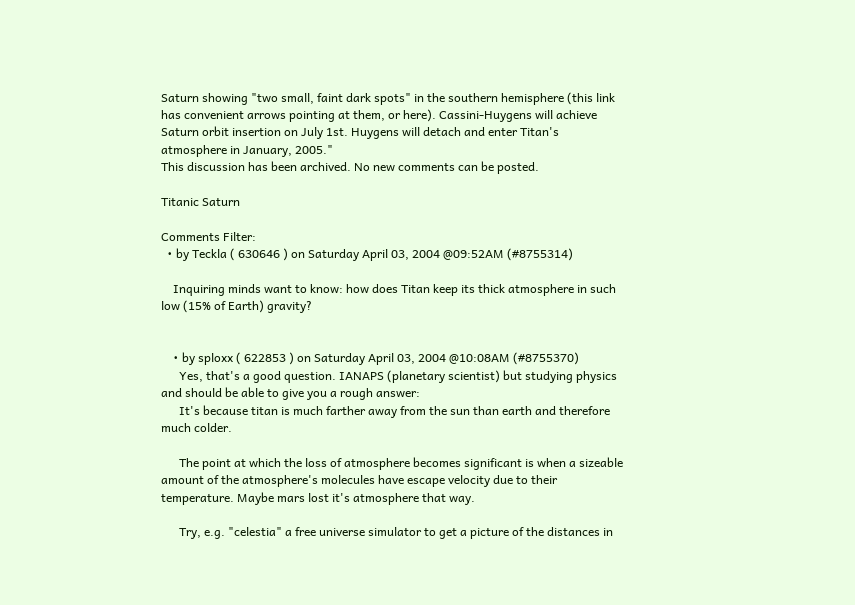Saturn showing "two small, faint dark spots" in the southern hemisphere (this link has convenient arrows pointing at them, or here). Cassini-Huygens will achieve Saturn orbit insertion on July 1st. Huygens will detach and enter Titan's atmosphere in January, 2005."
This discussion has been archived. No new comments can be posted.

Titanic Saturn

Comments Filter:
  • by Teckla ( 630646 ) on Saturday April 03, 2004 @09:52AM (#8755314)

    Inquiring minds want to know: how does Titan keep its thick atmosphere in such low (15% of Earth) gravity?


    • by sploxx ( 622853 ) on Saturday April 03, 2004 @10:08AM (#8755370)
      Yes, that's a good question. IANAPS (planetary scientist) but studying physics and should be able to give you a rough answer:
      It's because titan is much farther away from the sun than earth and therefore much colder.

      The point at which the loss of atmosphere becomes significant is when a sizeable amount of the atmosphere's molecules have escape velocity due to their temperature. Maybe mars lost it's atmosphere that way.

      Try, e.g. "celestia" a free universe simulator to get a picture of the distances in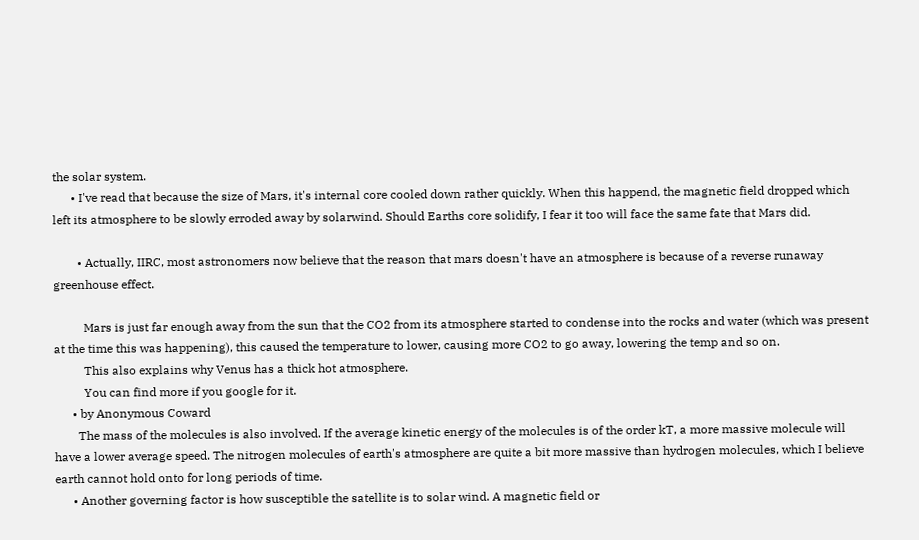the solar system.
      • I've read that because the size of Mars, it's internal core cooled down rather quickly. When this happend, the magnetic field dropped which left its atmosphere to be slowly erroded away by solarwind. Should Earths core solidify, I fear it too will face the same fate that Mars did.

        • Actually, IIRC, most astronomers now believe that the reason that mars doesn't have an atmosphere is because of a reverse runaway greenhouse effect.

          Mars is just far enough away from the sun that the CO2 from its atmosphere started to condense into the rocks and water (which was present at the time this was happening), this caused the temperature to lower, causing more CO2 to go away, lowering the temp and so on.
          This also explains why Venus has a thick hot atmosphere.
          You can find more if you google for it.
      • by Anonymous Coward
        The mass of the molecules is also involved. If the average kinetic energy of the molecules is of the order kT, a more massive molecule will have a lower average speed. The nitrogen molecules of earth's atmosphere are quite a bit more massive than hydrogen molecules, which I believe earth cannot hold onto for long periods of time.
      • Another governing factor is how susceptible the satellite is to solar wind. A magnetic field or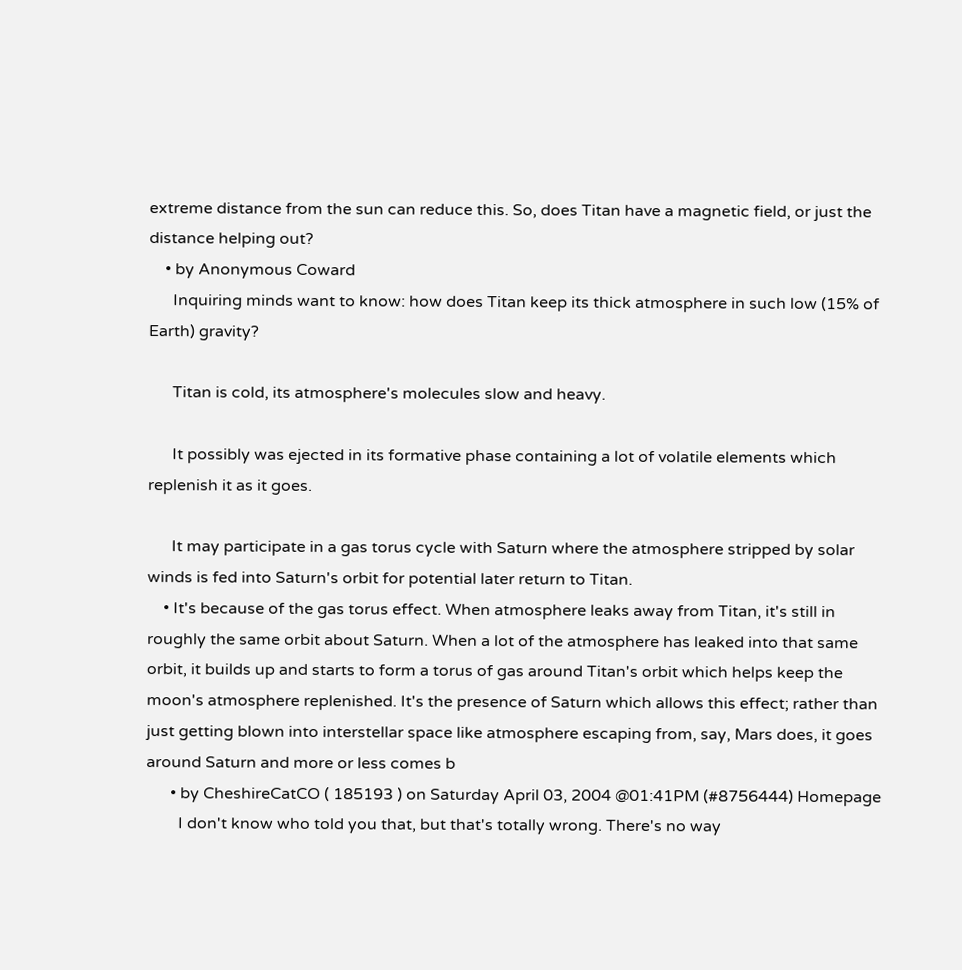extreme distance from the sun can reduce this. So, does Titan have a magnetic field, or just the distance helping out?
    • by Anonymous Coward
      Inquiring minds want to know: how does Titan keep its thick atmosphere in such low (15% of Earth) gravity?

      Titan is cold, its atmosphere's molecules slow and heavy.

      It possibly was ejected in its formative phase containing a lot of volatile elements which replenish it as it goes.

      It may participate in a gas torus cycle with Saturn where the atmosphere stripped by solar winds is fed into Saturn's orbit for potential later return to Titan.
    • It's because of the gas torus effect. When atmosphere leaks away from Titan, it's still in roughly the same orbit about Saturn. When a lot of the atmosphere has leaked into that same orbit, it builds up and starts to form a torus of gas around Titan's orbit which helps keep the moon's atmosphere replenished. It's the presence of Saturn which allows this effect; rather than just getting blown into interstellar space like atmosphere escaping from, say, Mars does, it goes around Saturn and more or less comes b
      • by CheshireCatCO ( 185193 ) on Saturday April 03, 2004 @01:41PM (#8756444) Homepage
        I don't know who told you that, but that's totally wrong. There's no way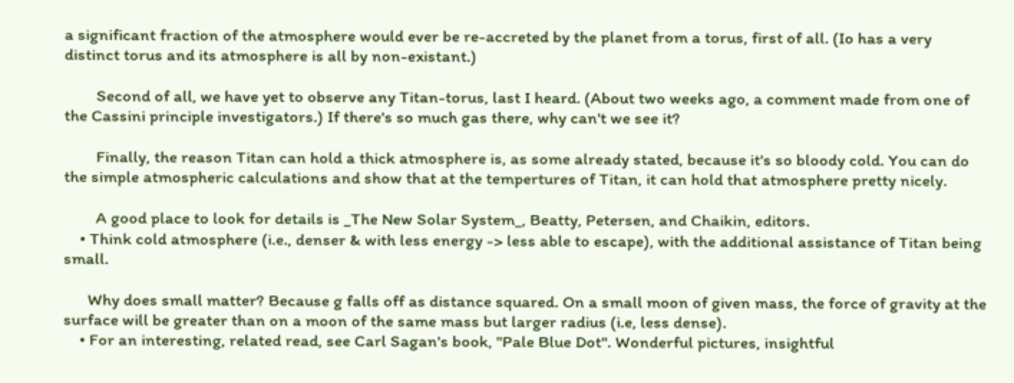a significant fraction of the atmosphere would ever be re-accreted by the planet from a torus, first of all. (Io has a very distinct torus and its atmosphere is all by non-existant.)

        Second of all, we have yet to observe any Titan-torus, last I heard. (About two weeks ago, a comment made from one of the Cassini principle investigators.) If there's so much gas there, why can't we see it?

        Finally, the reason Titan can hold a thick atmosphere is, as some already stated, because it's so bloody cold. You can do the simple atmospheric calculations and show that at the tempertures of Titan, it can hold that atmosphere pretty nicely.

        A good place to look for details is _The New Solar System_, Beatty, Petersen, and Chaikin, editors.
    • Think cold atmosphere (i.e., denser & with less energy -> less able to escape), with the additional assistance of Titan being small.

      Why does small matter? Because g falls off as distance squared. On a small moon of given mass, the force of gravity at the surface will be greater than on a moon of the same mass but larger radius (i.e, less dense).
    • For an interesting, related read, see Carl Sagan's book, "Pale Blue Dot". Wonderful pictures, insightful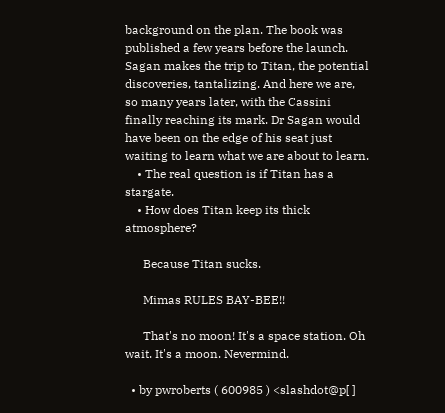background on the plan. The book was published a few years before the launch. Sagan makes the trip to Titan, the potential discoveries, tantalizing. And here we are, so many years later, with the Cassini finally reaching its mark. Dr Sagan would have been on the edge of his seat just waiting to learn what we are about to learn.
    • The real question is if Titan has a stargate.
    • How does Titan keep its thick atmosphere?

      Because Titan sucks.

      Mimas RULES BAY-BEE!!

      That's no moon! It's a space station. Oh wait. It's a moon. Nevermind.

  • by pwroberts ( 600985 ) <slashdot@p[ ]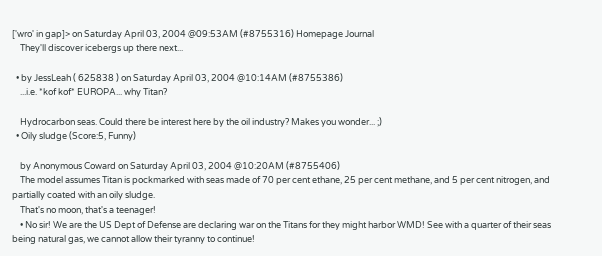['wro' in gap]> on Saturday April 03, 2004 @09:53AM (#8755316) Homepage Journal
    They'll discover icebergs up there next...

  • by JessLeah ( 625838 ) on Saturday April 03, 2004 @10:14AM (#8755386)
    ...i.e. *kof kof* EUROPA... why Titan?

    Hydrocarbon seas. Could there be interest here by the oil industry? Makes you wonder... ;)
  • Oily sludge (Score:5, Funny)

    by Anonymous Coward on Saturday April 03, 2004 @10:20AM (#8755406)
    The model assumes Titan is pockmarked with seas made of 70 per cent ethane, 25 per cent methane, and 5 per cent nitrogen, and partially coated with an oily sludge.
    That's no moon, that's a teenager!
    • No sir! We are the US Dept of Defense are declaring war on the Titans for they might harbor WMD! See with a quarter of their seas being natural gas, we cannot allow their tyranny to continue!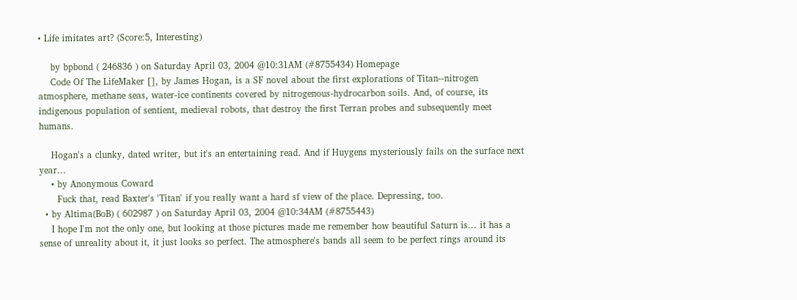• Life imitates art? (Score:5, Interesting)

    by bpbond ( 246836 ) on Saturday April 03, 2004 @10:31AM (#8755434) Homepage
    Code Of The LifeMaker [], by James Hogan, is a SF novel about the first explorations of Titan--nitrogen atmosphere, methane seas, water-ice continents covered by nitrogenous-hydrocarbon soils. And, of course, its indigenous population of sentient, medieval robots, that destroy the first Terran probes and subsequently meet humans.

    Hogan's a clunky, dated writer, but it's an entertaining read. And if Huygens mysteriously fails on the surface next year...
    • by Anonymous Coward
      Fuck that, read Baxter's 'Titan' if you really want a hard sf view of the place. Depressing, too.
  • by Altima(BoB) ( 602987 ) on Saturday April 03, 2004 @10:34AM (#8755443)
    I hope I'm not the only one, but looking at those pictures made me remember how beautiful Saturn is... it has a sense of unreality about it, it just looks so perfect. The atmosphere's bands all seem to be perfect rings around its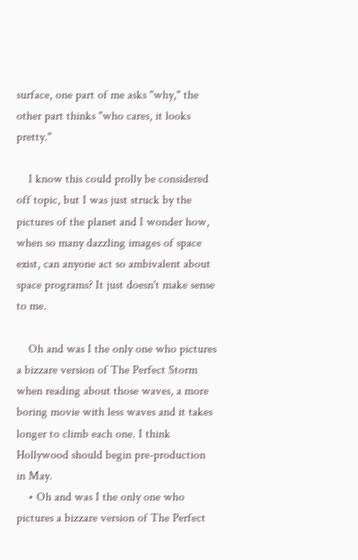surface, one part of me asks "why," the other part thinks "who cares, it looks pretty."

    I know this could prolly be considered off topic, but I was just struck by the pictures of the planet and I wonder how, when so many dazzling images of space exist, can anyone act so ambivalent about space programs? It just doesn't make sense to me.

    Oh and was I the only one who pictures a bizzare version of The Perfect Storm when reading about those waves, a more boring movie with less waves and it takes longer to climb each one. I think Hollywood should begin pre-production in May.
    • Oh and was I the only one who pictures a bizzare version of The Perfect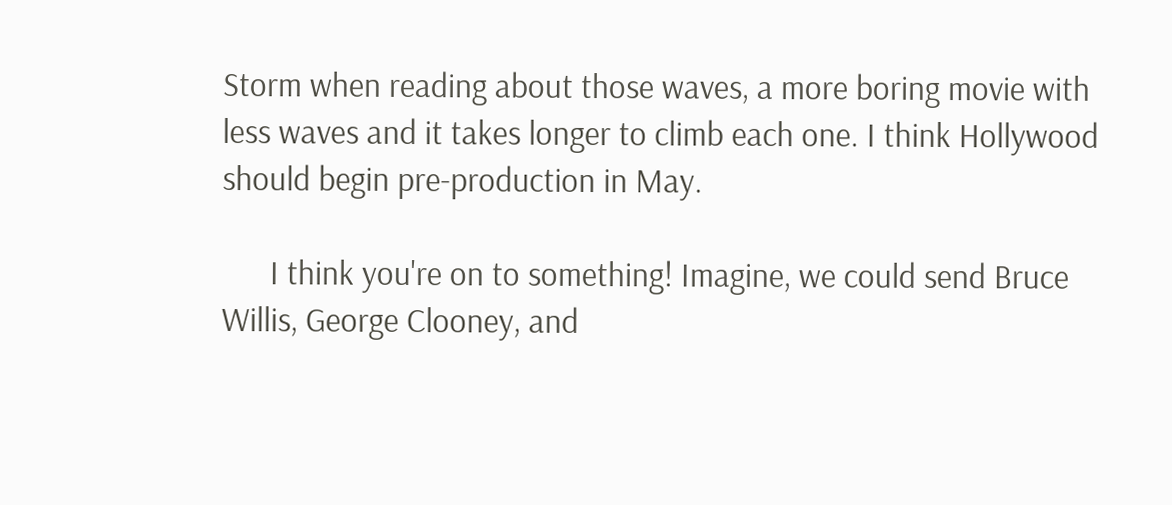Storm when reading about those waves, a more boring movie with less waves and it takes longer to climb each one. I think Hollywood should begin pre-production in May.

      I think you're on to something! Imagine, we could send Bruce Willis, George Clooney, and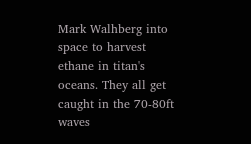Mark Walhberg into space to harvest ethane in titan's oceans. They all get caught in the 70-80ft waves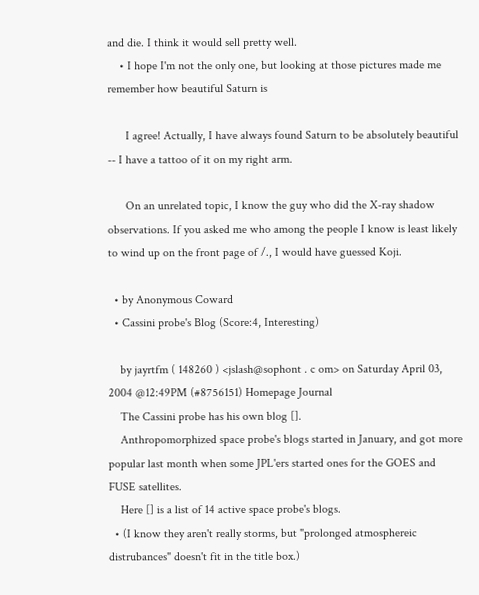and die. I think it would sell pretty well.
    • I hope I'm not the only one, but looking at those pictures made me remember how beautiful Saturn is

      I agree! Actually, I have always found Saturn to be absolutely beautiful -- I have a tattoo of it on my right arm.

      On an unrelated topic, I know the guy who did the X-ray shadow observations. If you asked me who among the people I know is least likely to wind up on the front page of /., I would have guessed Koji.

  • by Anonymous Coward
  • Cassini probe's Blog (Score:4, Interesting)

    by jayrtfm ( 148260 ) <jslash@sophont . c om> on Saturday April 03, 2004 @12:49PM (#8756151) Homepage Journal
    The Cassini probe has his own blog [].
    Anthropomorphized space probe's blogs started in January, and got more popular last month when some JPL'ers started ones for the GOES and FUSE satellites.
    Here [] is a list of 14 active space probe's blogs.
  • (I know they aren't really storms, but "prolonged atmosphereic distrubances" doesn't fit in the title box.)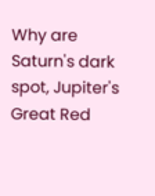Why are Saturn's dark spot, Jupiter's Great Red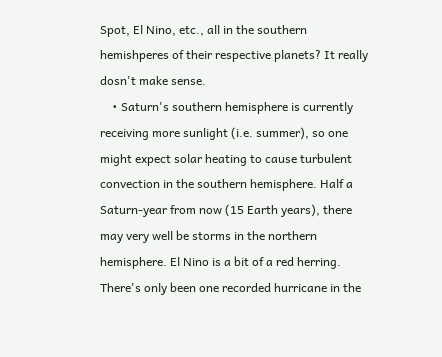Spot, El Nino, etc., all in the southern hemishperes of their respective planets? It really dosn't make sense.
    • Saturn's southern hemisphere is currently receiving more sunlight (i.e. summer), so one might expect solar heating to cause turbulent convection in the southern hemisphere. Half a Saturn-year from now (15 Earth years), there may very well be storms in the northern hemisphere. El Nino is a bit of a red herring. There's only been one recorded hurricane in the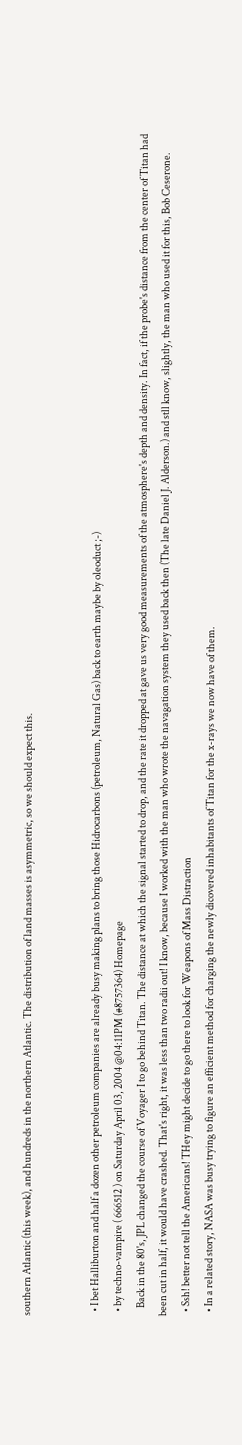southern Atlantic (this week), and hundreds in the northern Atlantic. The distribution of land masses is asymmetric, so we should expect this.


  • I bet Halliburton and half a dozen other petroleum companies are already busy making plans to bring those Hidrocarbons (petroleum, Natural Gas) back to earth maybe by oleoduct ;-)
  • by techno-vampire ( 666512 ) on Saturday April 03, 2004 @04:11PM (#8757364) Homepage
    Back in the 80's, JPL changed the course of Voyager I to go behind Titan. The distance at which the signal started to drop, and the rate it dropped at gave us very good measurements of the atmosphere's depth and density. In fact, if the probe's distance from the center of Titan had been cut in half, it would have crashed. That's right, it was less than two radii out! I know, because I worked with the man who wrote the navagation system they used back then (The late Daniel J. Alderson.) and stll know, slightly, the man who used it for this, Bob Ceserone.
  • Ssh! better not tell the Americans! THey might decide to go there to look for Weapons of Mass Distraction
  • In a related story, NASA was busy trying to figure an efficient method for charging the newly dicovered inhabitants of Titan for the x-rays we now have of them.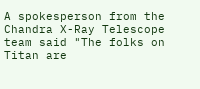A spokesperson from the Chandra X-Ray Telescope team said "The folks on Titan are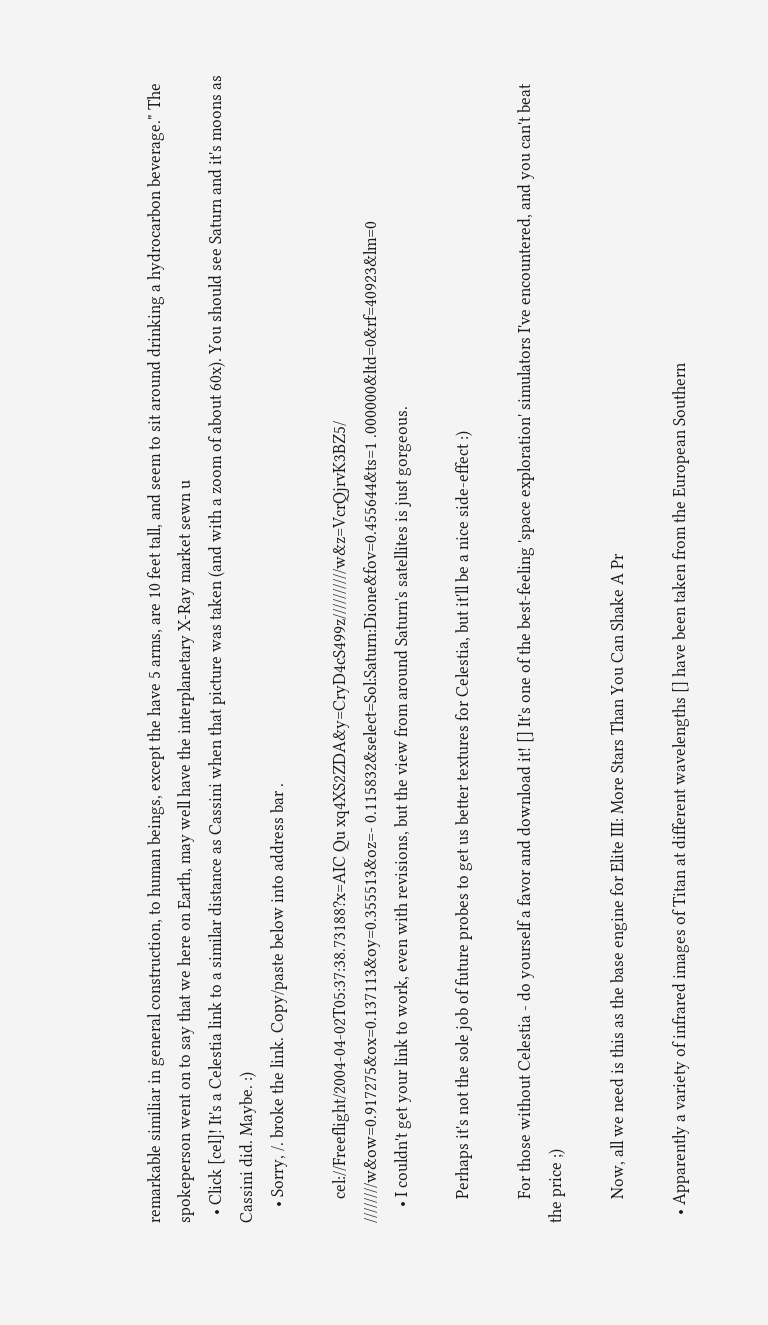remarkable similiar in general construction, to human beings, except the have 5 arms, are 10 feet tall, and seem to sit around drinking a hydrocarbon beverage." The spokeperson went on to say that we here on Earth, may well have the interplanetary X-Ray market sewn u
  • Click [cel]! It's a Celestia link to a similar distance as Cassini when that picture was taken (and with a zoom of about 60x). You should see Saturn and it's moons as Cassini did. Maybe. :)
    • Sorry, /. broke the link. Copy/paste below into address bar .

      cel://Freeflight/2004-04-02T05:37:38.73188?x=AIC Qu xq4XS2ZDA&y=CryD4cS499z//////////w&z=VcrQjrvK3BZ5/ ////////w&ow=0.917275&ox=0.137113&oy=0.355513&oz=- 0.115832&select=Sol:Saturn:Dione&fov=0.455644&ts=1 .000000&ltd=0&rf=40923&lm=0
    • I couldn't get your link to work, even with revisions, but the view from around Saturn's satellites is just gorgeous.

      Perhaps it's not the sole job of future probes to get us better textures for Celestia, but it'll be a nice side-effect :)

      For those without Celestia - do yourself a favor and download it! [] It's one of the best-feeling 'space exploration' simulators I've encountered, and you can't beat the price ;)

      Now, all we need is this as the base engine for Elite III: More Stars Than You Can Shake A Pr

  • Apparently a variety of infrared images of Titan at different wavelengths [] have been taken from the European Southern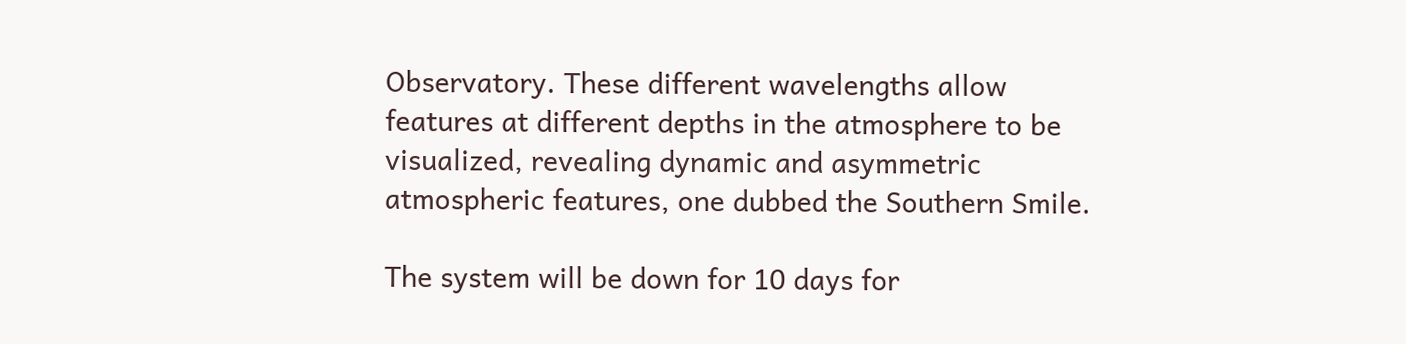Observatory. These different wavelengths allow features at different depths in the atmosphere to be visualized, revealing dynamic and asymmetric atmospheric features, one dubbed the Southern Smile.

The system will be down for 10 days for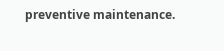preventive maintenance.